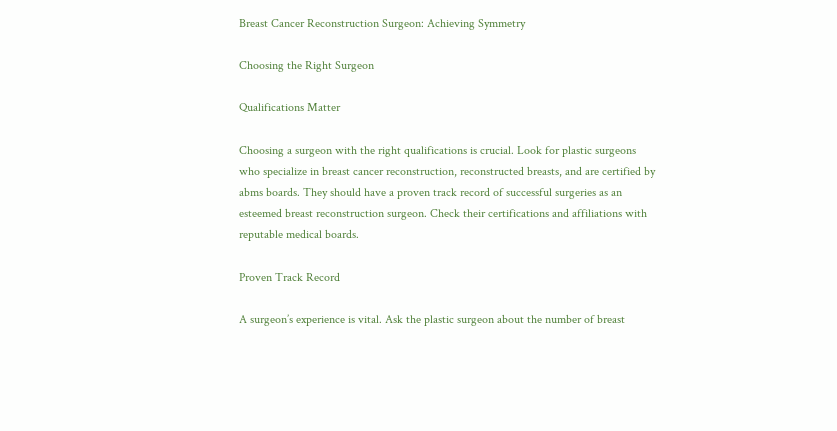Breast Cancer Reconstruction Surgeon: Achieving Symmetry

Choosing the Right Surgeon

Qualifications Matter

Choosing a surgeon with the right qualifications is crucial. Look for plastic surgeons who specialize in breast cancer reconstruction, reconstructed breasts, and are certified by abms boards. They should have a proven track record of successful surgeries as an esteemed breast reconstruction surgeon. Check their certifications and affiliations with reputable medical boards.

Proven Track Record

A surgeon’s experience is vital. Ask the plastic surgeon about the number of breast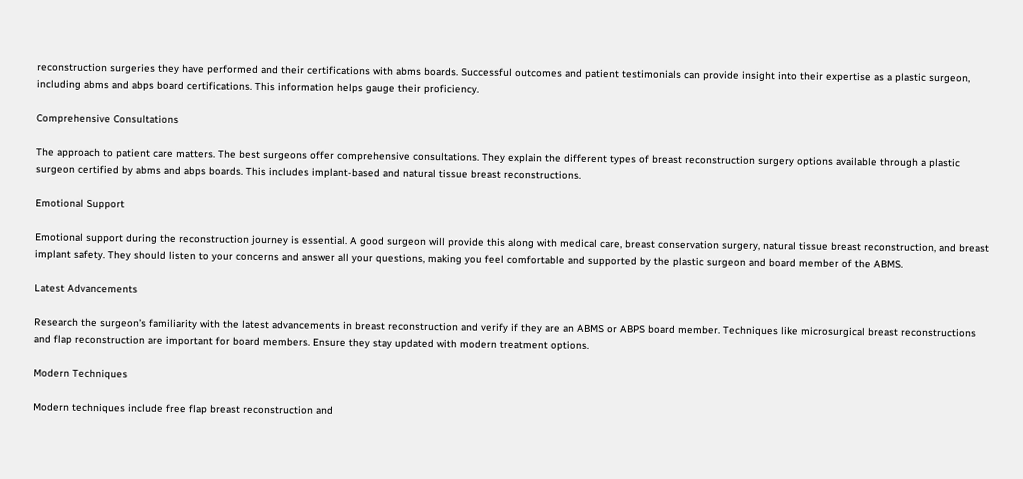reconstruction surgeries they have performed and their certifications with abms boards. Successful outcomes and patient testimonials can provide insight into their expertise as a plastic surgeon, including abms and abps board certifications. This information helps gauge their proficiency.

Comprehensive Consultations

The approach to patient care matters. The best surgeons offer comprehensive consultations. They explain the different types of breast reconstruction surgery options available through a plastic surgeon certified by abms and abps boards. This includes implant-based and natural tissue breast reconstructions.

Emotional Support

Emotional support during the reconstruction journey is essential. A good surgeon will provide this along with medical care, breast conservation surgery, natural tissue breast reconstruction, and breast implant safety. They should listen to your concerns and answer all your questions, making you feel comfortable and supported by the plastic surgeon and board member of the ABMS.

Latest Advancements

Research the surgeon’s familiarity with the latest advancements in breast reconstruction and verify if they are an ABMS or ABPS board member. Techniques like microsurgical breast reconstructions and flap reconstruction are important for board members. Ensure they stay updated with modern treatment options.

Modern Techniques

Modern techniques include free flap breast reconstruction and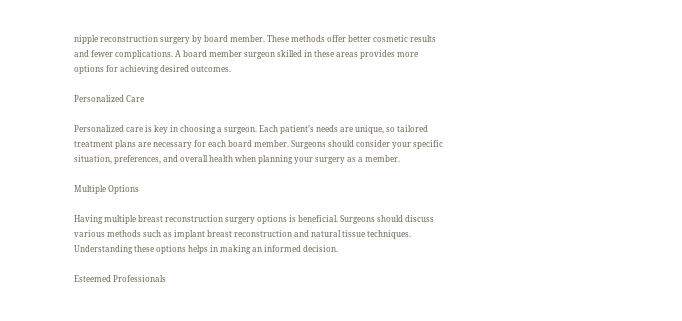nipple reconstruction surgery by board member. These methods offer better cosmetic results and fewer complications. A board member surgeon skilled in these areas provides more options for achieving desired outcomes.

Personalized Care

Personalized care is key in choosing a surgeon. Each patient’s needs are unique, so tailored treatment plans are necessary for each board member. Surgeons should consider your specific situation, preferences, and overall health when planning your surgery as a member.

Multiple Options

Having multiple breast reconstruction surgery options is beneficial. Surgeons should discuss various methods such as implant breast reconstruction and natural tissue techniques. Understanding these options helps in making an informed decision.

Esteemed Professionals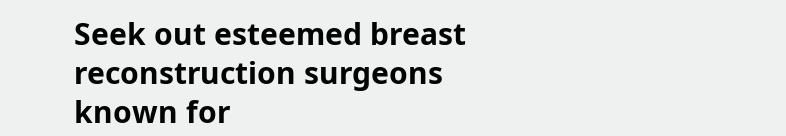Seek out esteemed breast reconstruction surgeons known for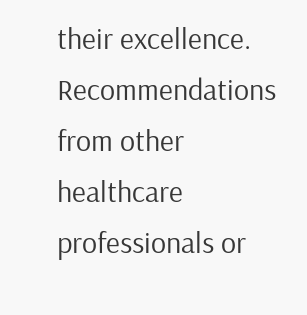their excellence. Recommendations from other healthcare professionals or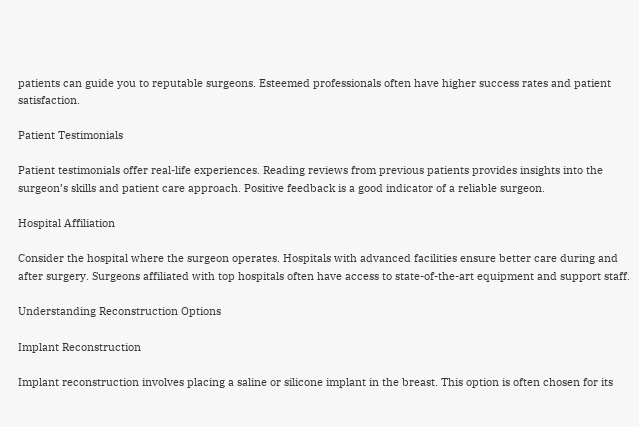patients can guide you to reputable surgeons. Esteemed professionals often have higher success rates and patient satisfaction.

Patient Testimonials

Patient testimonials offer real-life experiences. Reading reviews from previous patients provides insights into the surgeon’s skills and patient care approach. Positive feedback is a good indicator of a reliable surgeon.

Hospital Affiliation

Consider the hospital where the surgeon operates. Hospitals with advanced facilities ensure better care during and after surgery. Surgeons affiliated with top hospitals often have access to state-of-the-art equipment and support staff.

Understanding Reconstruction Options

Implant Reconstruction

Implant reconstruction involves placing a saline or silicone implant in the breast. This option is often chosen for its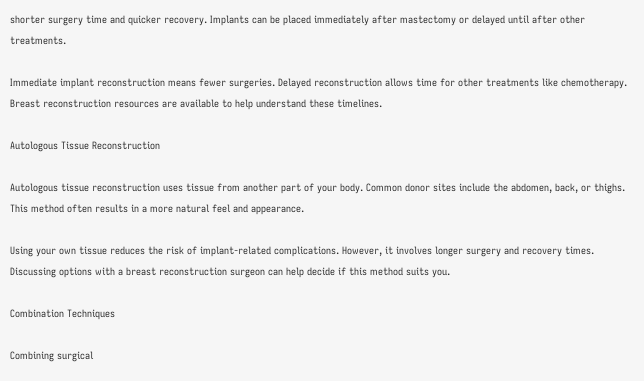shorter surgery time and quicker recovery. Implants can be placed immediately after mastectomy or delayed until after other treatments.

Immediate implant reconstruction means fewer surgeries. Delayed reconstruction allows time for other treatments like chemotherapy. Breast reconstruction resources are available to help understand these timelines.

Autologous Tissue Reconstruction

Autologous tissue reconstruction uses tissue from another part of your body. Common donor sites include the abdomen, back, or thighs. This method often results in a more natural feel and appearance.

Using your own tissue reduces the risk of implant-related complications. However, it involves longer surgery and recovery times. Discussing options with a breast reconstruction surgeon can help decide if this method suits you.

Combination Techniques

Combining surgical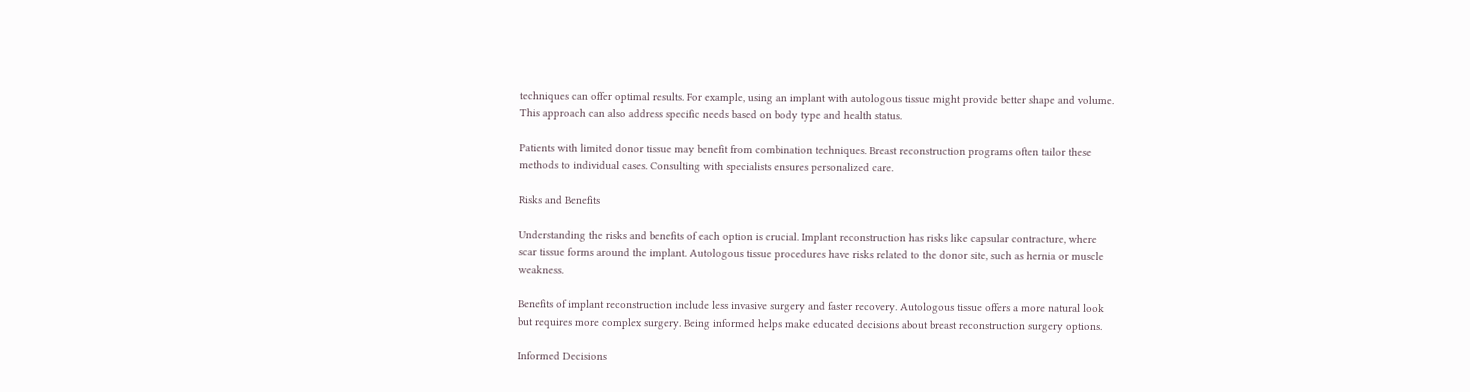techniques can offer optimal results. For example, using an implant with autologous tissue might provide better shape and volume. This approach can also address specific needs based on body type and health status.

Patients with limited donor tissue may benefit from combination techniques. Breast reconstruction programs often tailor these methods to individual cases. Consulting with specialists ensures personalized care.

Risks and Benefits

Understanding the risks and benefits of each option is crucial. Implant reconstruction has risks like capsular contracture, where scar tissue forms around the implant. Autologous tissue procedures have risks related to the donor site, such as hernia or muscle weakness.

Benefits of implant reconstruction include less invasive surgery and faster recovery. Autologous tissue offers a more natural look but requires more complex surgery. Being informed helps make educated decisions about breast reconstruction surgery options.

Informed Decisions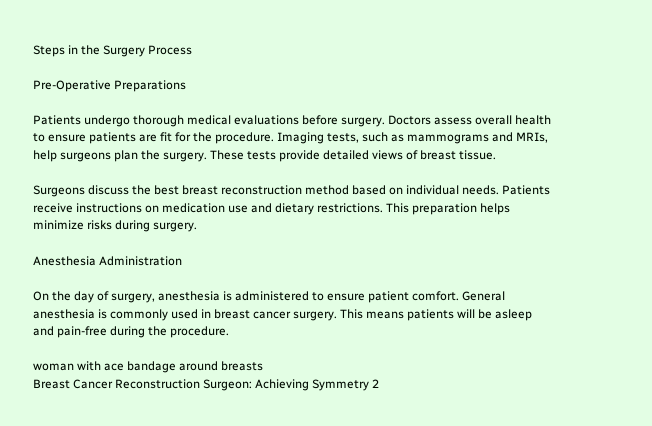Steps in the Surgery Process

Pre-Operative Preparations

Patients undergo thorough medical evaluations before surgery. Doctors assess overall health to ensure patients are fit for the procedure. Imaging tests, such as mammograms and MRIs, help surgeons plan the surgery. These tests provide detailed views of breast tissue.

Surgeons discuss the best breast reconstruction method based on individual needs. Patients receive instructions on medication use and dietary restrictions. This preparation helps minimize risks during surgery.

Anesthesia Administration

On the day of surgery, anesthesia is administered to ensure patient comfort. General anesthesia is commonly used in breast cancer surgery. This means patients will be asleep and pain-free during the procedure.

woman with ace bandage around breasts
Breast Cancer Reconstruction Surgeon: Achieving Symmetry 2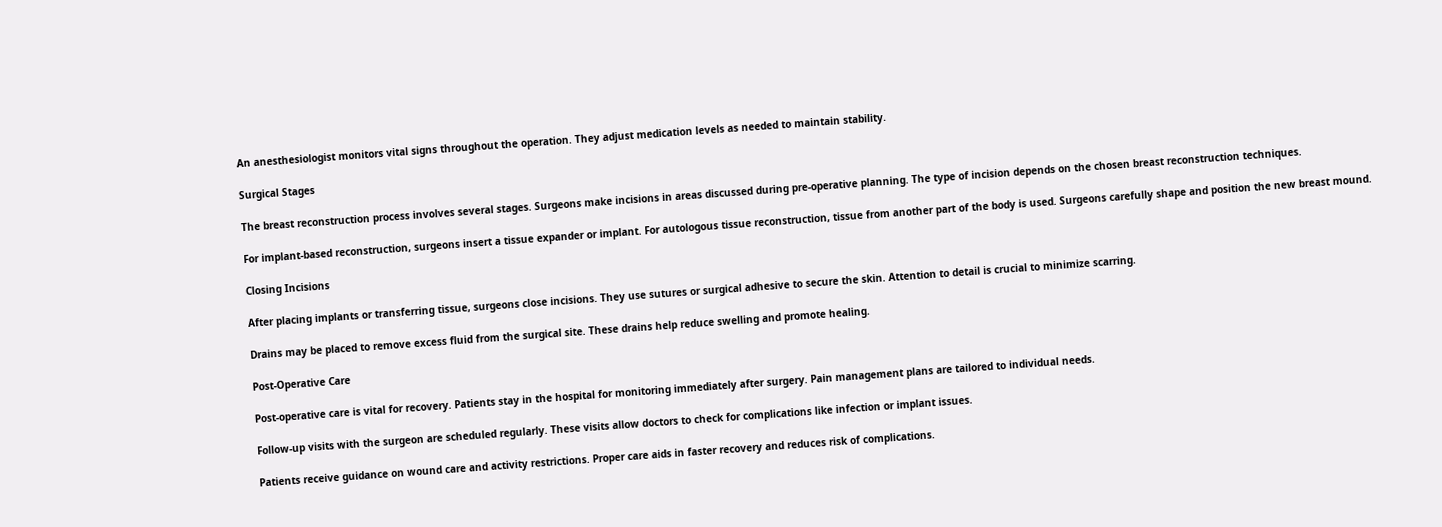An anesthesiologist monitors vital signs throughout the operation. They adjust medication levels as needed to maintain stability.

Surgical Stages

The breast reconstruction process involves several stages. Surgeons make incisions in areas discussed during pre-operative planning. The type of incision depends on the chosen breast reconstruction techniques.

For implant-based reconstruction, surgeons insert a tissue expander or implant. For autologous tissue reconstruction, tissue from another part of the body is used. Surgeons carefully shape and position the new breast mound.

Closing Incisions

After placing implants or transferring tissue, surgeons close incisions. They use sutures or surgical adhesive to secure the skin. Attention to detail is crucial to minimize scarring.

Drains may be placed to remove excess fluid from the surgical site. These drains help reduce swelling and promote healing.

Post-Operative Care

Post-operative care is vital for recovery. Patients stay in the hospital for monitoring immediately after surgery. Pain management plans are tailored to individual needs.

Follow-up visits with the surgeon are scheduled regularly. These visits allow doctors to check for complications like infection or implant issues.

Patients receive guidance on wound care and activity restrictions. Proper care aids in faster recovery and reduces risk of complications.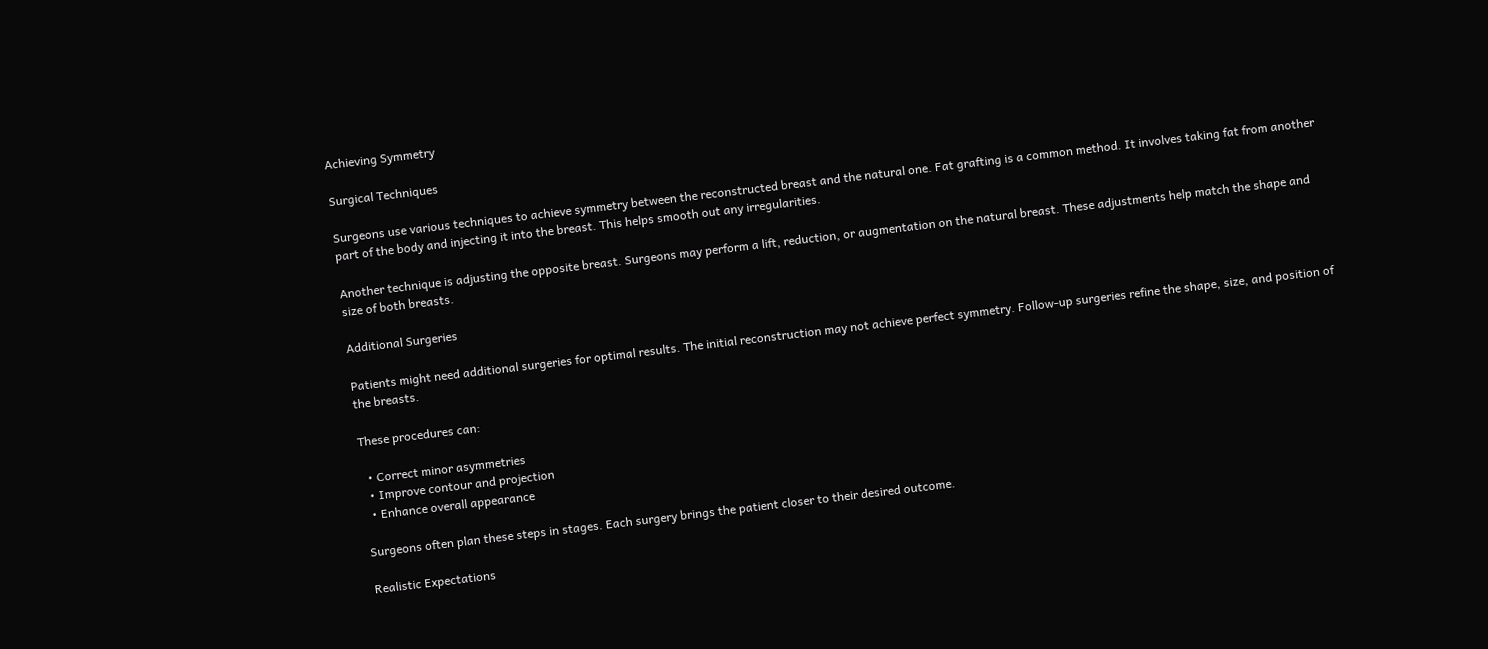Achieving Symmetry

Surgical Techniques

Surgeons use various techniques to achieve symmetry between the reconstructed breast and the natural one. Fat grafting is a common method. It involves taking fat from another part of the body and injecting it into the breast. This helps smooth out any irregularities.

Another technique is adjusting the opposite breast. Surgeons may perform a lift, reduction, or augmentation on the natural breast. These adjustments help match the shape and size of both breasts.

Additional Surgeries

Patients might need additional surgeries for optimal results. The initial reconstruction may not achieve perfect symmetry. Follow-up surgeries refine the shape, size, and position of the breasts.

These procedures can:

  • Correct minor asymmetries
  • Improve contour and projection
  • Enhance overall appearance

Surgeons often plan these steps in stages. Each surgery brings the patient closer to their desired outcome.

Realistic Expectations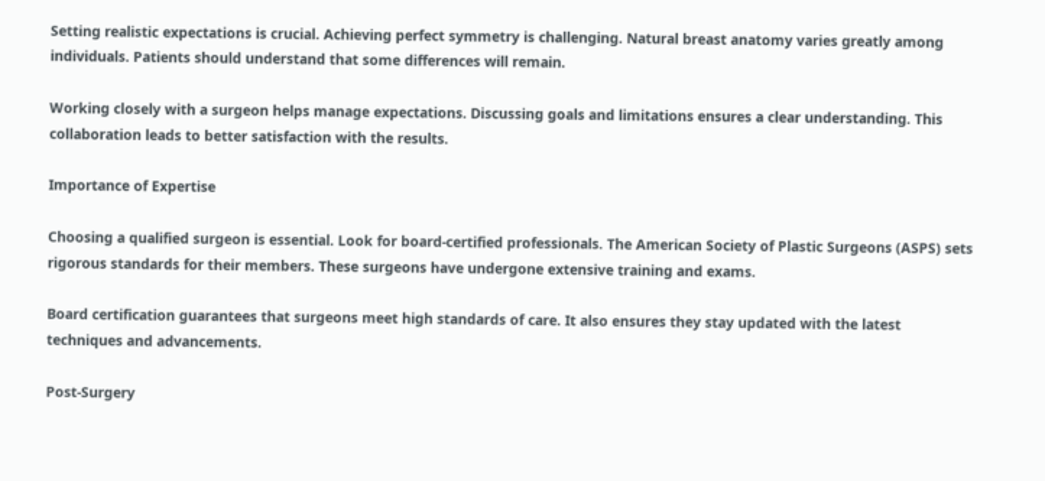Setting realistic expectations is crucial. Achieving perfect symmetry is challenging. Natural breast anatomy varies greatly among individuals. Patients should understand that some differences will remain.

Working closely with a surgeon helps manage expectations. Discussing goals and limitations ensures a clear understanding. This collaboration leads to better satisfaction with the results.

Importance of Expertise

Choosing a qualified surgeon is essential. Look for board-certified professionals. The American Society of Plastic Surgeons (ASPS) sets rigorous standards for their members. These surgeons have undergone extensive training and exams.

Board certification guarantees that surgeons meet high standards of care. It also ensures they stay updated with the latest techniques and advancements.

Post-Surgery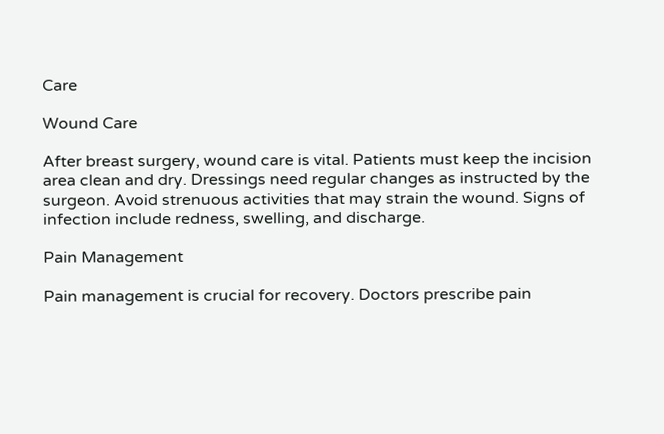Care

Wound Care

After breast surgery, wound care is vital. Patients must keep the incision area clean and dry. Dressings need regular changes as instructed by the surgeon. Avoid strenuous activities that may strain the wound. Signs of infection include redness, swelling, and discharge.

Pain Management

Pain management is crucial for recovery. Doctors prescribe pain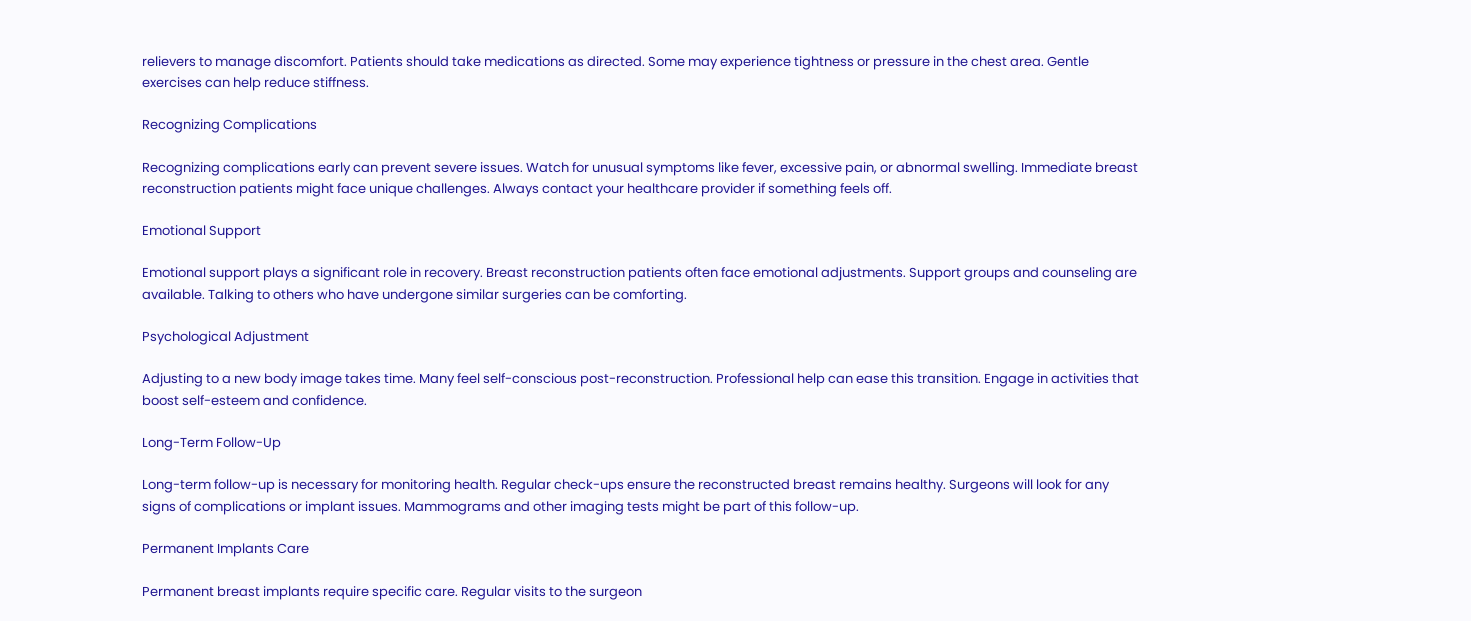relievers to manage discomfort. Patients should take medications as directed. Some may experience tightness or pressure in the chest area. Gentle exercises can help reduce stiffness.

Recognizing Complications

Recognizing complications early can prevent severe issues. Watch for unusual symptoms like fever, excessive pain, or abnormal swelling. Immediate breast reconstruction patients might face unique challenges. Always contact your healthcare provider if something feels off.

Emotional Support

Emotional support plays a significant role in recovery. Breast reconstruction patients often face emotional adjustments. Support groups and counseling are available. Talking to others who have undergone similar surgeries can be comforting.

Psychological Adjustment

Adjusting to a new body image takes time. Many feel self-conscious post-reconstruction. Professional help can ease this transition. Engage in activities that boost self-esteem and confidence.

Long-Term Follow-Up

Long-term follow-up is necessary for monitoring health. Regular check-ups ensure the reconstructed breast remains healthy. Surgeons will look for any signs of complications or implant issues. Mammograms and other imaging tests might be part of this follow-up.

Permanent Implants Care

Permanent breast implants require specific care. Regular visits to the surgeon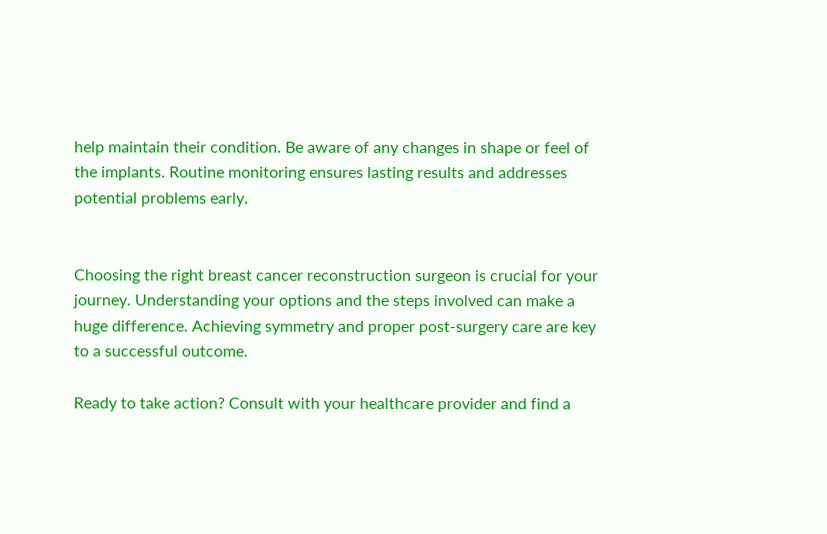help maintain their condition. Be aware of any changes in shape or feel of the implants. Routine monitoring ensures lasting results and addresses potential problems early.


Choosing the right breast cancer reconstruction surgeon is crucial for your journey. Understanding your options and the steps involved can make a huge difference. Achieving symmetry and proper post-surgery care are key to a successful outcome.

Ready to take action? Consult with your healthcare provider and find a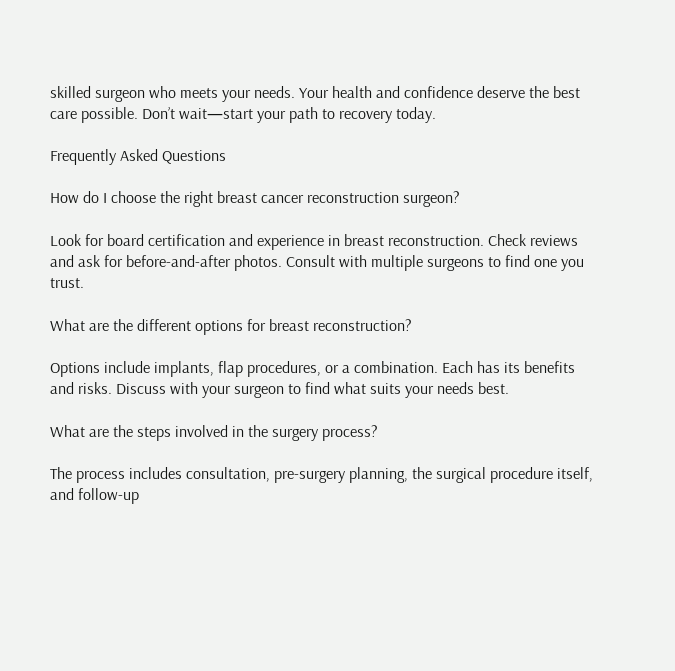skilled surgeon who meets your needs. Your health and confidence deserve the best care possible. Don’t wait—start your path to recovery today.

Frequently Asked Questions

How do I choose the right breast cancer reconstruction surgeon?

Look for board certification and experience in breast reconstruction. Check reviews and ask for before-and-after photos. Consult with multiple surgeons to find one you trust.

What are the different options for breast reconstruction?

Options include implants, flap procedures, or a combination. Each has its benefits and risks. Discuss with your surgeon to find what suits your needs best.

What are the steps involved in the surgery process?

The process includes consultation, pre-surgery planning, the surgical procedure itself, and follow-up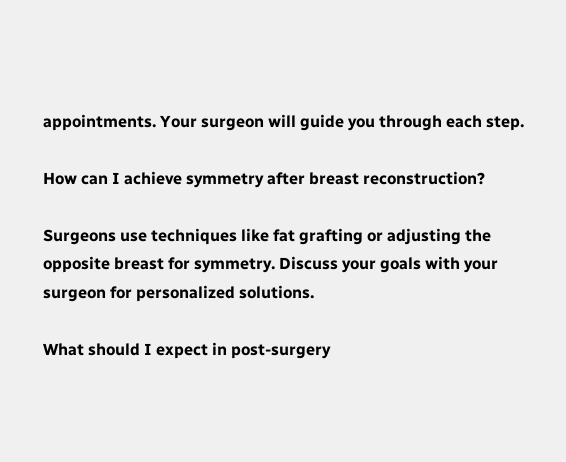appointments. Your surgeon will guide you through each step.

How can I achieve symmetry after breast reconstruction?

Surgeons use techniques like fat grafting or adjusting the opposite breast for symmetry. Discuss your goals with your surgeon for personalized solutions.

What should I expect in post-surgery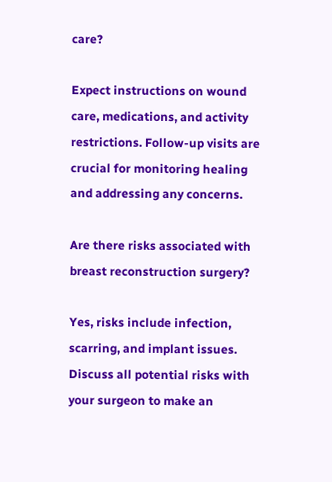care?

Expect instructions on wound care, medications, and activity restrictions. Follow-up visits are crucial for monitoring healing and addressing any concerns.

Are there risks associated with breast reconstruction surgery?

Yes, risks include infection, scarring, and implant issues. Discuss all potential risks with your surgeon to make an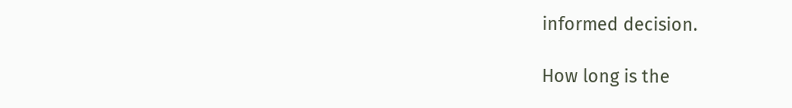informed decision.

How long is the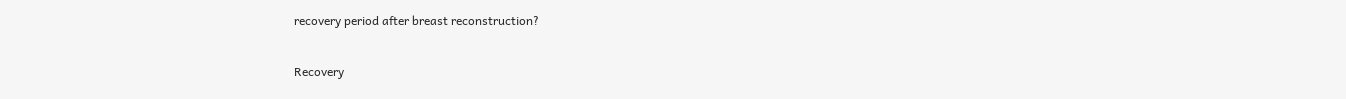recovery period after breast reconstruction?

Recovery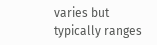varies but typically ranges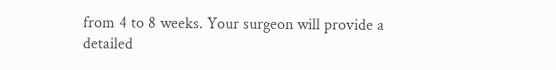from 4 to 8 weeks. Your surgeon will provide a detailed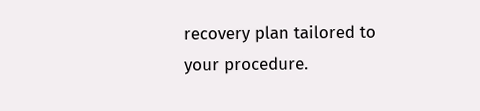recovery plan tailored to your procedure.